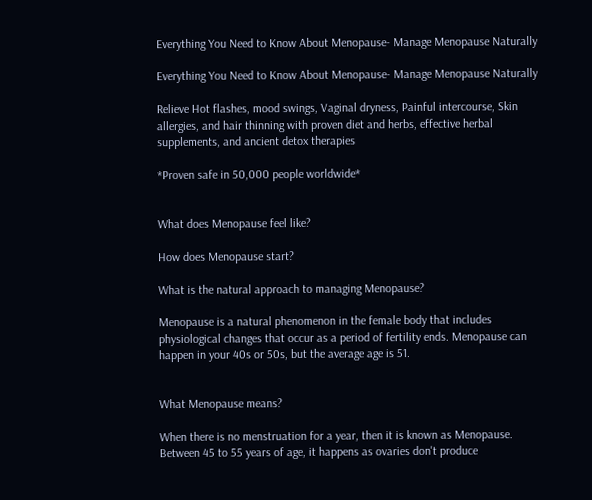Everything You Need to Know About Menopause- Manage Menopause Naturally

Everything You Need to Know About Menopause- Manage Menopause Naturally

Relieve Hot flashes, mood swings, Vaginal dryness, Painful intercourse, Skin allergies, and hair thinning with proven diet and herbs, effective herbal supplements, and ancient detox therapies

*Proven safe in 50,000 people worldwide*


What does Menopause feel like?

How does Menopause start?

What is the natural approach to managing Menopause?

Menopause is a natural phenomenon in the female body that includes physiological changes that occur as a period of fertility ends. Menopause can happen in your 40s or 50s, but the average age is 51.


What Menopause means?

When there is no menstruation for a year, then it is known as Menopause.   Between 45 to 55 years of age, it happens as ovaries don't produce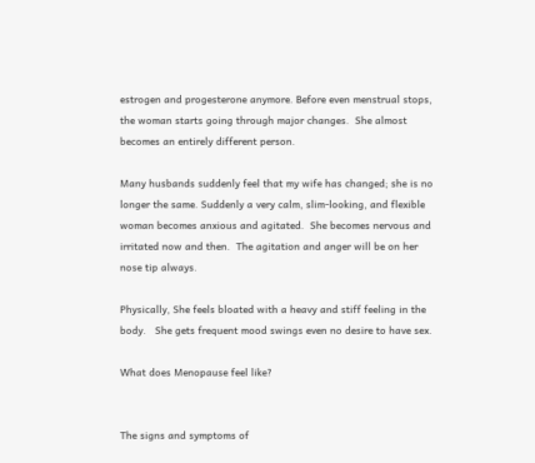estrogen and progesterone anymore. Before even menstrual stops, the woman starts going through major changes.  She almost becomes an entirely different person.

Many husbands suddenly feel that my wife has changed; she is no longer the same. Suddenly a very calm, slim-looking, and flexible woman becomes anxious and agitated.  She becomes nervous and irritated now and then.  The agitation and anger will be on her nose tip always.

Physically, She feels bloated with a heavy and stiff feeling in the body.   She gets frequent mood swings even no desire to have sex.

What does Menopause feel like?


The signs and symptoms of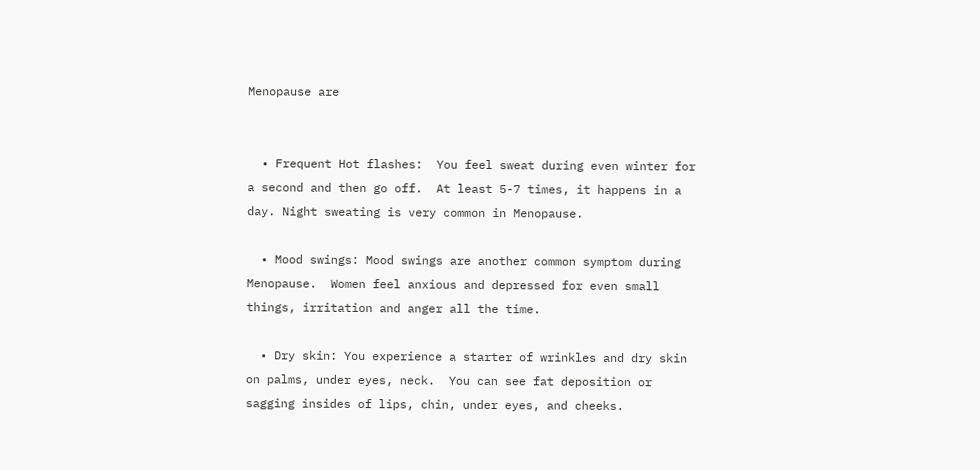Menopause are


  • Frequent Hot flashes:  You feel sweat during even winter for a second and then go off.  At least 5-7 times, it happens in a day. Night sweating is very common in Menopause.

  • Mood swings: Mood swings are another common symptom during Menopause.  Women feel anxious and depressed for even small things, irritation and anger all the time.

  • Dry skin: You experience a starter of wrinkles and dry skin on palms, under eyes, neck.  You can see fat deposition or sagging insides of lips, chin, under eyes, and cheeks.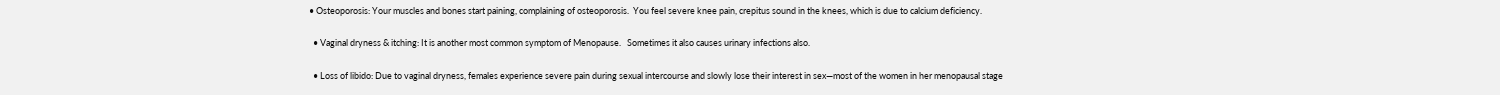• Osteoporosis: Your muscles and bones start paining, complaining of osteoporosis.  You feel severe knee pain, crepitus sound in the knees, which is due to calcium deficiency.

  • Vaginal dryness & itching: It is another most common symptom of Menopause.   Sometimes it also causes urinary infections also.

  • Loss of libido: Due to vaginal dryness, females experience severe pain during sexual intercourse and slowly lose their interest in sex—most of the women in her menopausal stage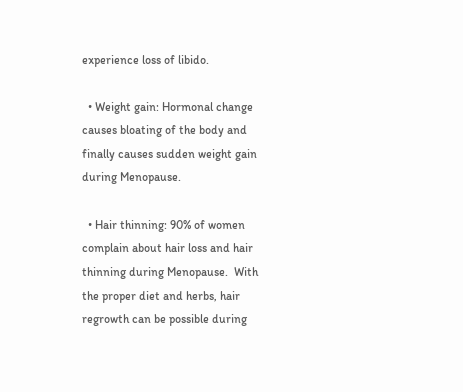experience loss of libido.

  • Weight gain: Hormonal change causes bloating of the body and finally causes sudden weight gain during Menopause.

  • Hair thinning: 90% of women complain about hair loss and hair thinning during Menopause.  With the proper diet and herbs, hair regrowth can be possible during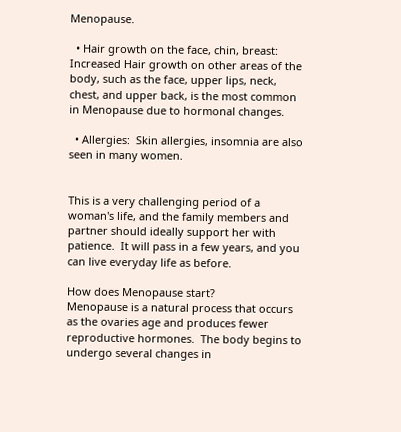Menopause.

  • Hair growth on the face, chin, breast: Increased Hair growth on other areas of the body, such as the face, upper lips, neck, chest, and upper back, is the most common in Menopause due to hormonal changes.

  • Allergies:  Skin allergies, insomnia are also seen in many women.


This is a very challenging period of a woman's life, and the family members and partner should ideally support her with patience.  It will pass in a few years, and you can live everyday life as before.

How does Menopause start?
Menopause is a natural process that occurs as the ovaries age and produces fewer reproductive hormones.  The body begins to undergo several changes in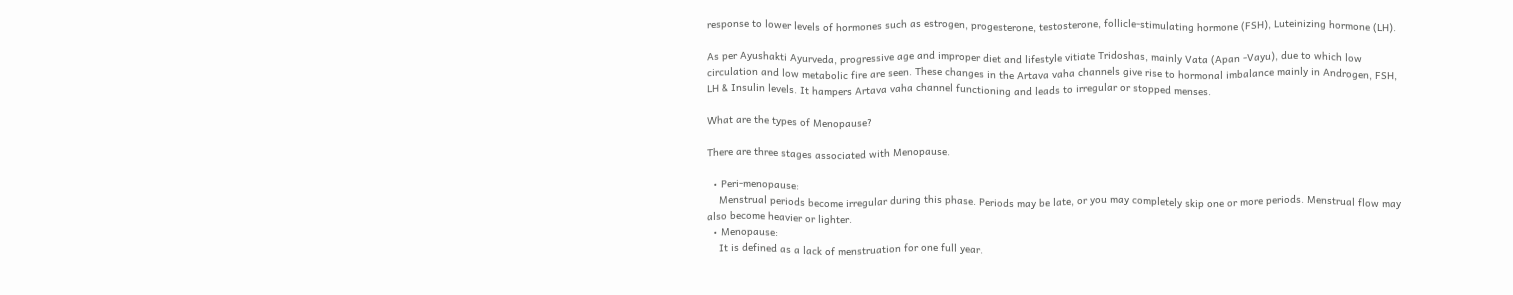response to lower levels of hormones such as estrogen, progesterone, testosterone, follicle-stimulating hormone (FSH), Luteinizing hormone (LH).

As per Ayushakti Ayurveda, progressive age and improper diet and lifestyle vitiate Tridoshas, mainly Vata (Apan -Vayu), due to which low circulation and low metabolic fire are seen. These changes in the Artava vaha channels give rise to hormonal imbalance mainly in Androgen, FSH, LH & Insulin levels. It hampers Artava vaha channel functioning and leads to irregular or stopped menses.

What are the types of Menopause?

There are three stages associated with Menopause.

  • Peri-menopause:
    Menstrual periods become irregular during this phase. Periods may be late, or you may completely skip one or more periods. Menstrual flow may also become heavier or lighter.
  • Menopause:
    It is defined as a lack of menstruation for one full year.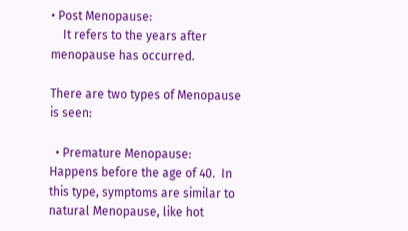• Post Menopause:
    It refers to the years after menopause has occurred.

There are two types of Menopause is seen:

  • Premature Menopause:  Happens before the age of 40.  In this type, symptoms are similar to natural Menopause, like hot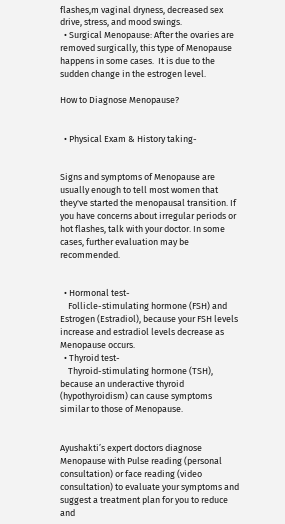flashes,m vaginal dryness, decreased sex drive, stress, and mood swings.
  • Surgical Menopause: After the ovaries are removed surgically, this type of Menopause happens in some cases.  It is due to the sudden change in the estrogen level.

How to Diagnose Menopause?


  • Physical Exam & History taking-


Signs and symptoms of Menopause are usually enough to tell most women that they've started the menopausal transition. If you have concerns about irregular periods or hot flashes, talk with your doctor. In some cases, further evaluation may be recommended.


  • Hormonal test-
    Follicle-stimulating hormone (FSH) and Estrogen (Estradiol), because your FSH levels increase and estradiol levels decrease as Menopause occurs.
  • Thyroid test-
    Thyroid-stimulating hormone (TSH), because an underactive thyroid (hypothyroidism) can cause symptoms similar to those of Menopause.


Ayushakti’s expert doctors diagnose Menopause with Pulse reading (personal consultation) or face reading (video consultation) to evaluate your symptoms and suggest a treatment plan for you to reduce and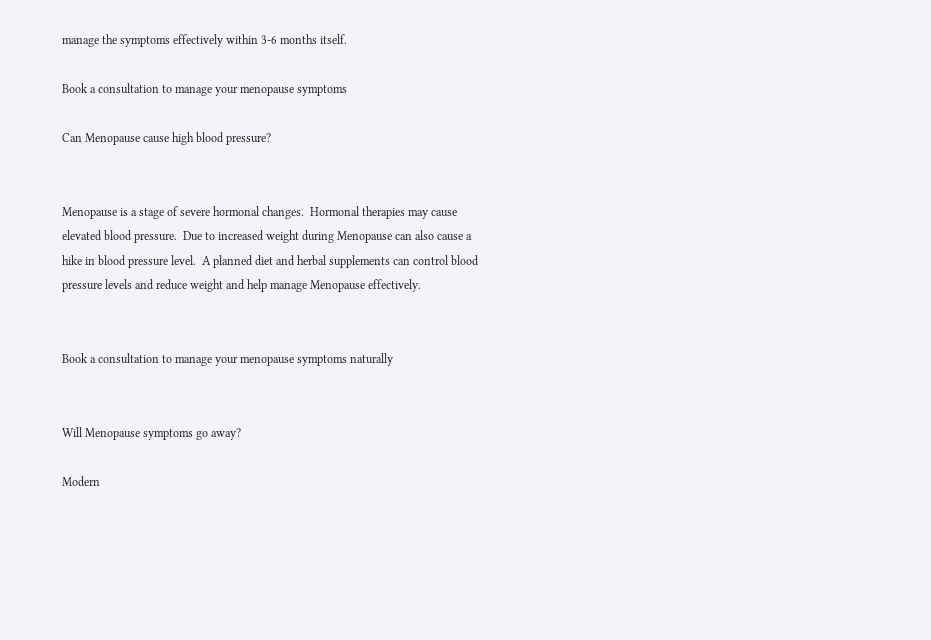manage the symptoms effectively within 3-6 months itself.

Book a consultation to manage your menopause symptoms

Can Menopause cause high blood pressure?


Menopause is a stage of severe hormonal changes.  Hormonal therapies may cause elevated blood pressure.  Due to increased weight during Menopause can also cause a hike in blood pressure level.  A planned diet and herbal supplements can control blood pressure levels and reduce weight and help manage Menopause effectively.


Book a consultation to manage your menopause symptoms naturally


Will Menopause symptoms go away?

Modern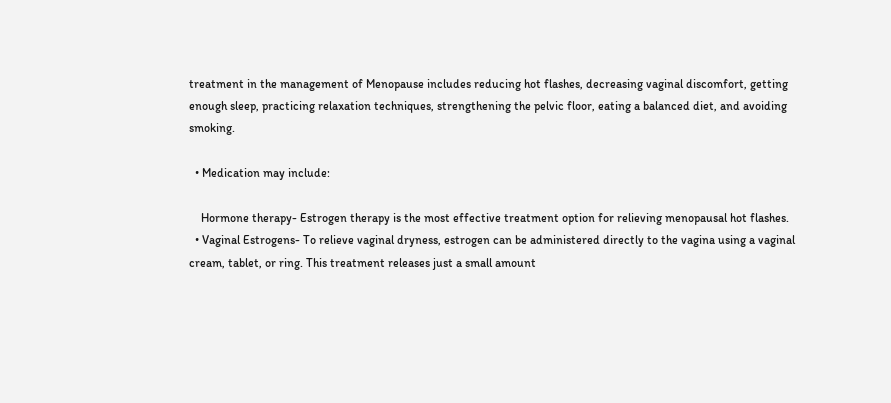treatment in the management of Menopause includes reducing hot flashes, decreasing vaginal discomfort, getting enough sleep, practicing relaxation techniques, strengthening the pelvic floor, eating a balanced diet, and avoiding smoking.

  • Medication may include:

    Hormone therapy- Estrogen therapy is the most effective treatment option for relieving menopausal hot flashes.
  • Vaginal Estrogens- To relieve vaginal dryness, estrogen can be administered directly to the vagina using a vaginal cream, tablet, or ring. This treatment releases just a small amount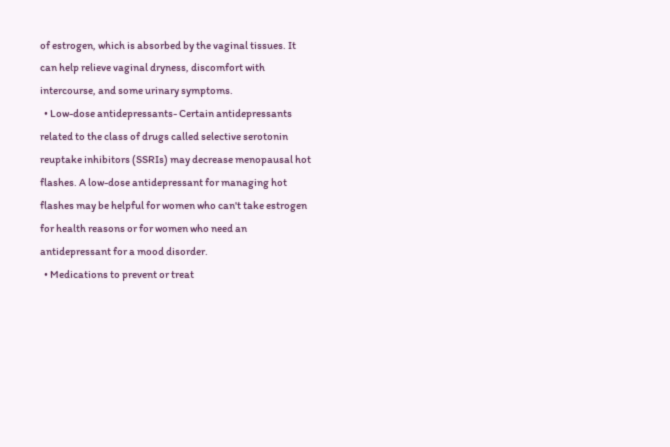of estrogen, which is absorbed by the vaginal tissues. It can help relieve vaginal dryness, discomfort with intercourse, and some urinary symptoms.
  • Low-dose antidepressants- Certain antidepressants related to the class of drugs called selective serotonin reuptake inhibitors (SSRIs) may decrease menopausal hot flashes. A low-dose antidepressant for managing hot flashes may be helpful for women who can't take estrogen for health reasons or for women who need an antidepressant for a mood disorder.
  • Medications to prevent or treat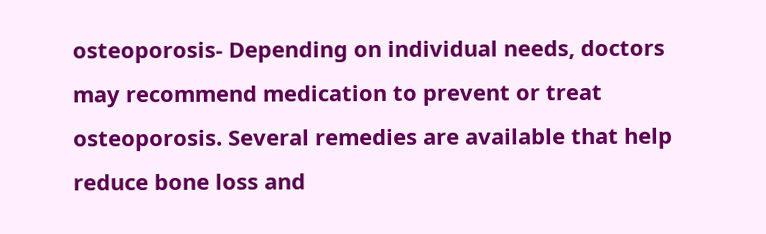osteoporosis- Depending on individual needs, doctors may recommend medication to prevent or treat osteoporosis. Several remedies are available that help reduce bone loss and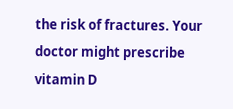the risk of fractures. Your doctor might prescribe vitamin D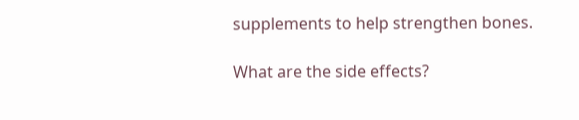supplements to help strengthen bones.

What are the side effects?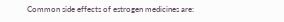Common side effects of estrogen medicines are: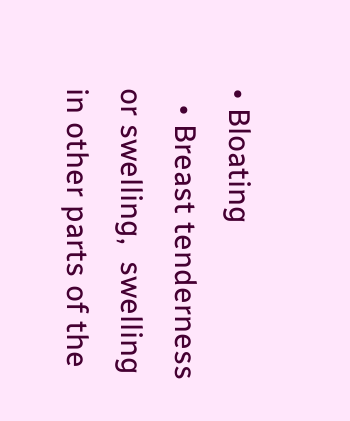• Bloating
  • Breast tenderness or swelling,  swelling in other parts of the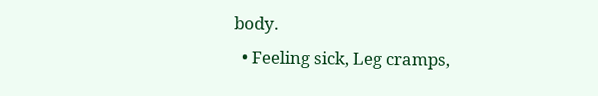body.
  • Feeling sick, Leg cramps,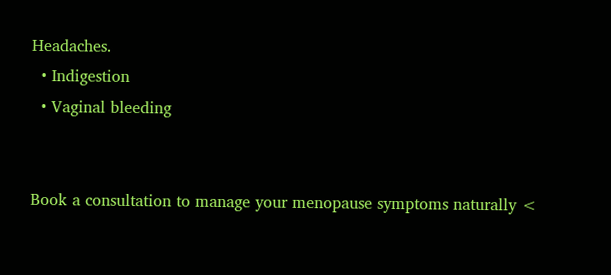Headaches.
  • Indigestion
  • Vaginal bleeding


Book a consultation to manage your menopause symptoms naturally <